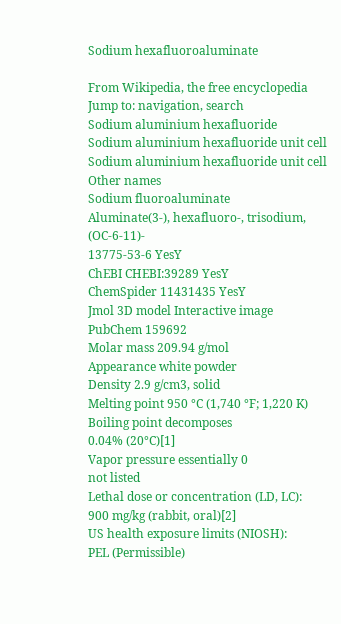Sodium hexafluoroaluminate

From Wikipedia, the free encyclopedia
Jump to: navigation, search
Sodium aluminium hexafluoride
Sodium aluminium hexafluoride unit cell
Sodium aluminium hexafluoride unit cell
Other names
Sodium fluoroaluminate
Aluminate(3-), hexafluoro-, trisodium, (OC-6-11)-
13775-53-6 YesY
ChEBI CHEBI:39289 YesY
ChemSpider 11431435 YesY
Jmol 3D model Interactive image
PubChem 159692
Molar mass 209.94 g/mol
Appearance white powder
Density 2.9 g/cm3, solid
Melting point 950 °C (1,740 °F; 1,220 K)
Boiling point decomposes
0.04% (20°C)[1]
Vapor pressure essentially 0
not listed
Lethal dose or concentration (LD, LC):
900 mg/kg (rabbit, oral)[2]
US health exposure limits (NIOSH):
PEL (Permissible)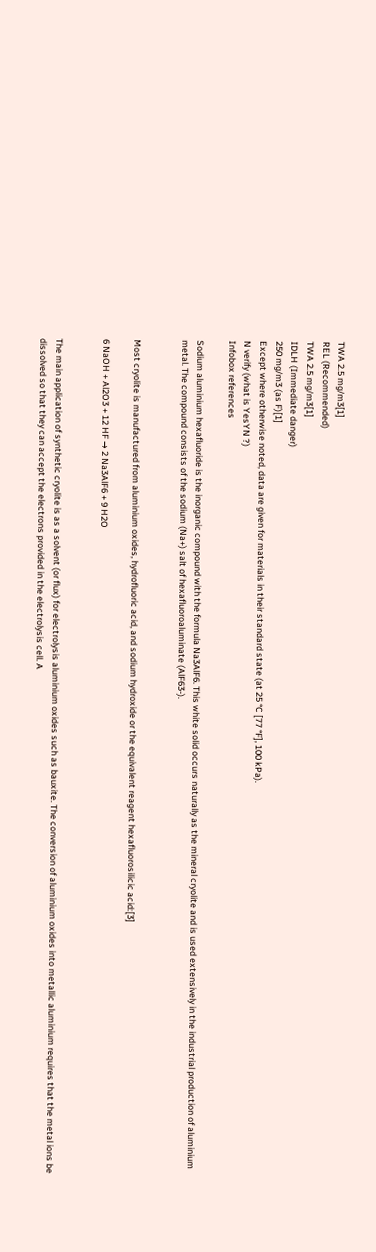TWA 2.5 mg/m3[1]
REL (Recommended)
TWA 2.5 mg/m3[1]
IDLH (Immediate danger)
250 mg/m3 (as F)[1]
Except where otherwise noted, data are given for materials in their standard state (at 25 °C [77 °F], 100 kPa).
N verify (what is YesYN ?)
Infobox references

Sodium aluminium hexafluoride is the inorganic compound with the formula Na3AlF6. This white solid occurs naturally as the mineral cryolite and is used extensively in the industrial production of aluminium metal. The compound consists of the sodium (Na+) salt of hexafluoroaluminate (AlF63-).


Most cryolite is manufactured from aluminium oxides, hydrofluoric acid, and sodium hydroxide or the equivalent reagent hexafluorosilicic acid:[3]

6 NaOH + Al2O3 + 12 HF → 2 Na3AlF6 + 9 H2O


The main application of synthetic cryolite is as a solvent (or flux) for electrolysis aluminium oxides such as bauxite. The conversion of aluminium oxides into metallic aluminium requires that the metal ions be dissolved so that they can accept the electrons provided in the electrolysis cell. A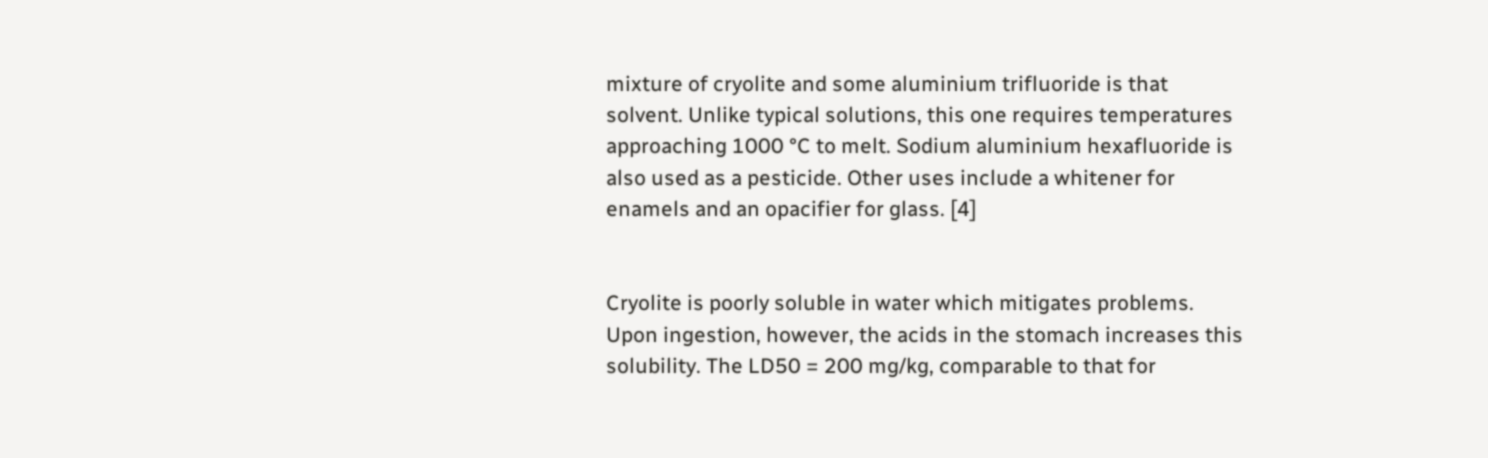mixture of cryolite and some aluminium trifluoride is that solvent. Unlike typical solutions, this one requires temperatures approaching 1000 °C to melt. Sodium aluminium hexafluoride is also used as a pesticide. Other uses include a whitener for enamels and an opacifier for glass. [4]


Cryolite is poorly soluble in water which mitigates problems. Upon ingestion, however, the acids in the stomach increases this solubility. The LD50 = 200 mg/kg, comparable to that for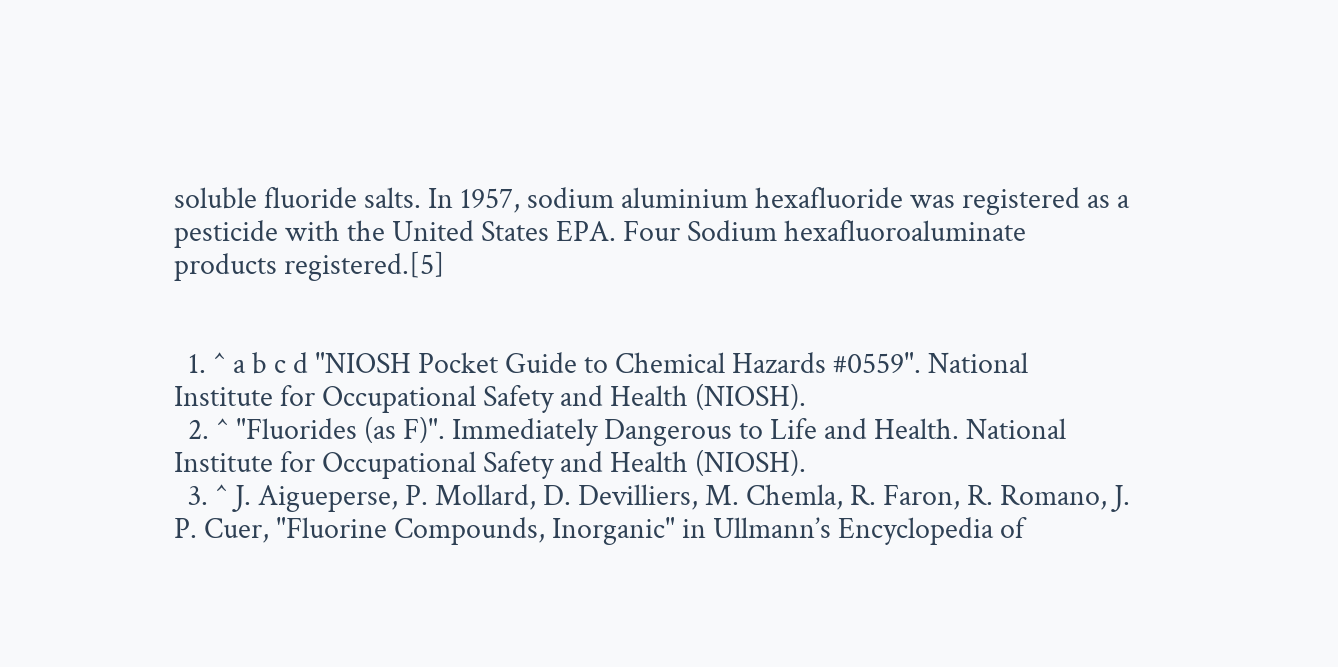soluble fluoride salts. In 1957, sodium aluminium hexafluoride was registered as a pesticide with the United States EPA. Four Sodium hexafluoroaluminate products registered.[5]


  1. ^ a b c d "NIOSH Pocket Guide to Chemical Hazards #0559". National Institute for Occupational Safety and Health (NIOSH).
  2. ^ "Fluorides (as F)". Immediately Dangerous to Life and Health. National Institute for Occupational Safety and Health (NIOSH).
  3. ^ J. Aigueperse, P. Mollard, D. Devilliers, M. Chemla, R. Faron, R. Romano, J. P. Cuer, "Fluorine Compounds, Inorganic" in Ullmann’s Encyclopedia of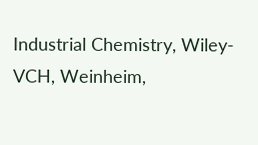Industrial Chemistry, Wiley-VCH, Weinheim,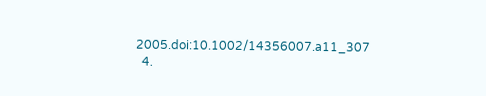2005.doi:10.1002/14356007.a11_307
  4.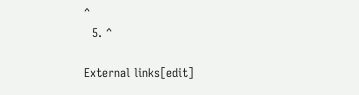^
  5. ^

External links[edit]